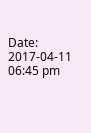Date: 2017-04-11 06:45 pm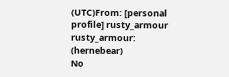(UTC)From: [personal profile] rusty_armour
rusty_armour: (hernebear)
No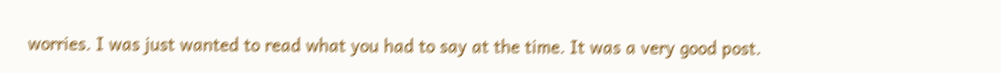worries. I was just wanted to read what you had to say at the time. It was a very good post.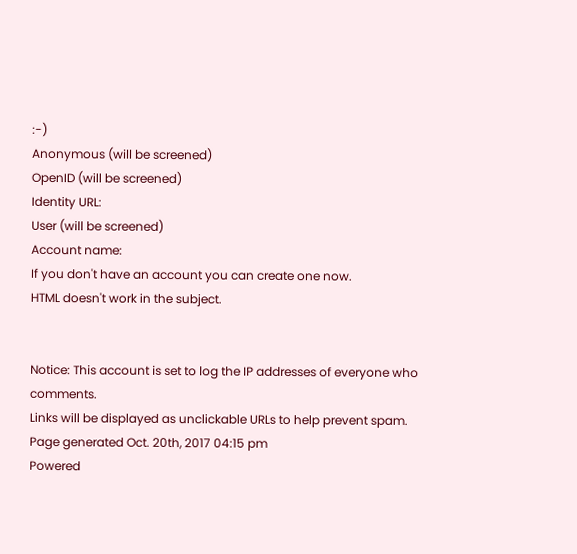:-)
Anonymous (will be screened)
OpenID (will be screened)
Identity URL:
User (will be screened)
Account name:
If you don't have an account you can create one now.
HTML doesn't work in the subject.


Notice: This account is set to log the IP addresses of everyone who comments.
Links will be displayed as unclickable URLs to help prevent spam.
Page generated Oct. 20th, 2017 04:15 pm
Powered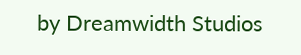by Dreamwidth Studios